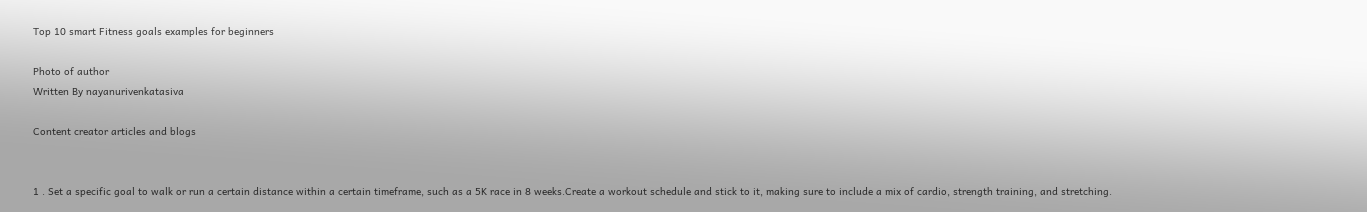Top 10 smart Fitness goals examples for beginners

Photo of author
Written By nayanurivenkatasiva

Content creator articles and blogs


1 . Set a specific goal to walk or run a certain distance within a certain timeframe, such as a 5K race in 8 weeks.Create a workout schedule and stick to it, making sure to include a mix of cardio, strength training, and stretching.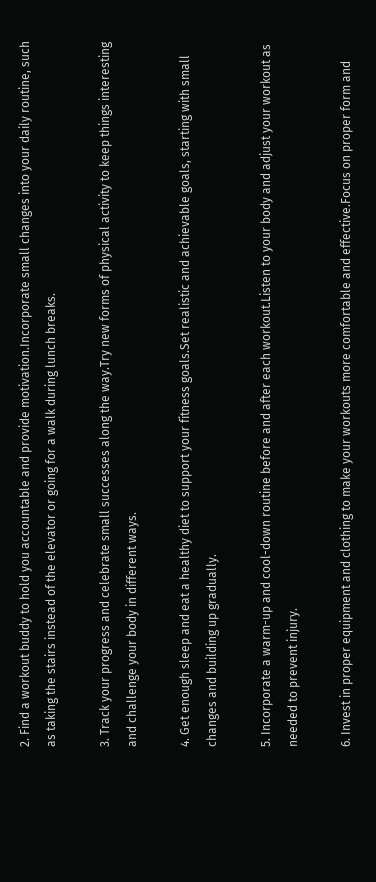2. Find a workout buddy to hold you accountable and provide motivation.Incorporate small changes into your daily routine, such as taking the stairs instead of the elevator or going for a walk during lunch breaks.

3. Track your progress and celebrate small successes along the way.Try new forms of physical activity to keep things interesting and challenge your body in different ways.

4. Get enough sleep and eat a healthy diet to support your fitness goals.Set realistic and achievable goals, starting with small changes and building up gradually.

5. Incorporate a warm-up and cool-down routine before and after each workout.Listen to your body and adjust your workout as needed to prevent injury.

6. Invest in proper equipment and clothing to make your workouts more comfortable and effective.Focus on proper form and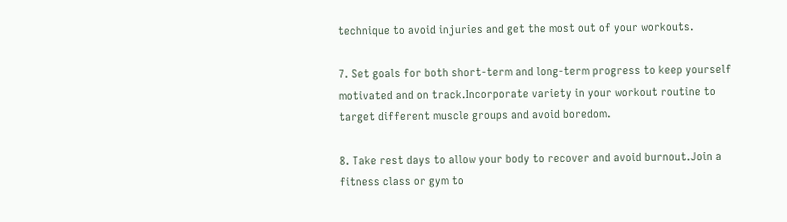technique to avoid injuries and get the most out of your workouts.

7. Set goals for both short-term and long-term progress to keep yourself motivated and on track.Incorporate variety in your workout routine to target different muscle groups and avoid boredom.

8. Take rest days to allow your body to recover and avoid burnout.Join a fitness class or gym to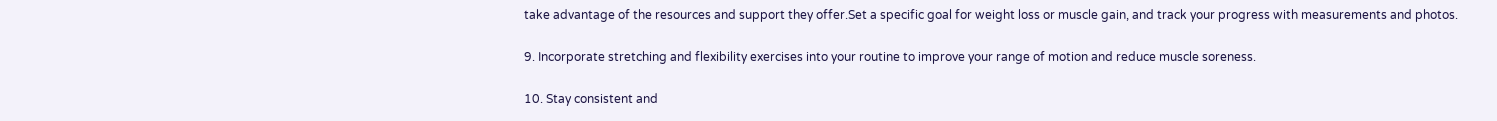take advantage of the resources and support they offer.Set a specific goal for weight loss or muscle gain, and track your progress with measurements and photos.

9. Incorporate stretching and flexibility exercises into your routine to improve your range of motion and reduce muscle soreness.

10. Stay consistent and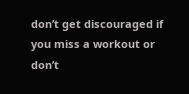don’t get discouraged if you miss a workout or don’t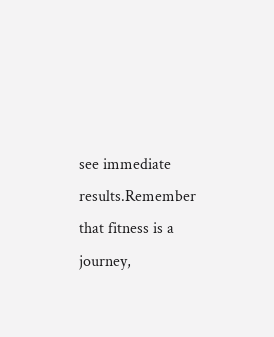see immediate results.Remember that fitness is a journey,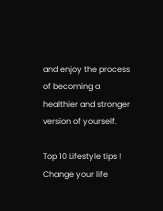and enjoy the process of becoming a healthier and stronger version of yourself.

Top 10 Lifestyle tips ! Change your life